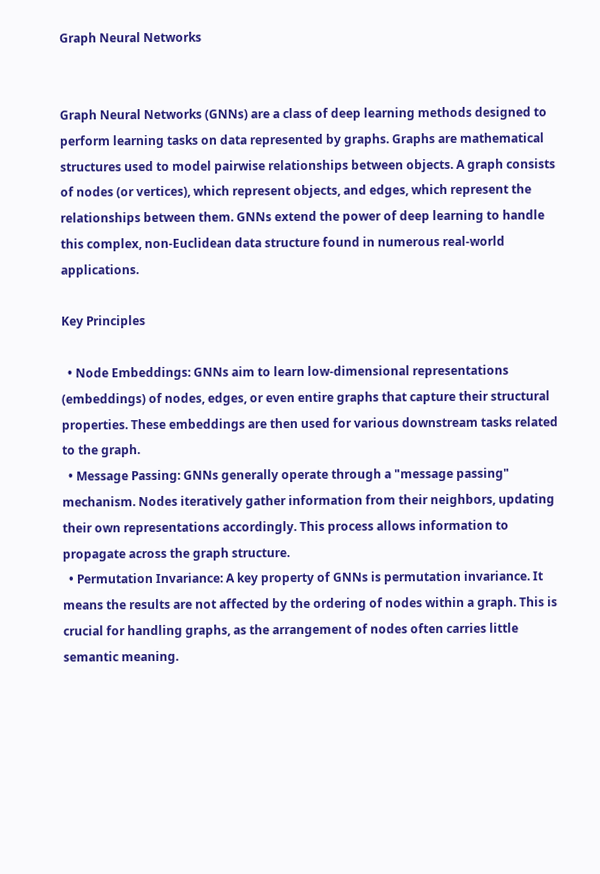Graph Neural Networks


Graph Neural Networks (GNNs) are a class of deep learning methods designed to perform learning tasks on data represented by graphs. Graphs are mathematical structures used to model pairwise relationships between objects. A graph consists of nodes (or vertices), which represent objects, and edges, which represent the relationships between them. GNNs extend the power of deep learning to handle this complex, non-Euclidean data structure found in numerous real-world applications.

Key Principles

  • Node Embeddings: GNNs aim to learn low-dimensional representations (embeddings) of nodes, edges, or even entire graphs that capture their structural properties. These embeddings are then used for various downstream tasks related to the graph.
  • Message Passing: GNNs generally operate through a "message passing" mechanism. Nodes iteratively gather information from their neighbors, updating their own representations accordingly. This process allows information to propagate across the graph structure.
  • Permutation Invariance: A key property of GNNs is permutation invariance. It means the results are not affected by the ordering of nodes within a graph. This is crucial for handling graphs, as the arrangement of nodes often carries little semantic meaning.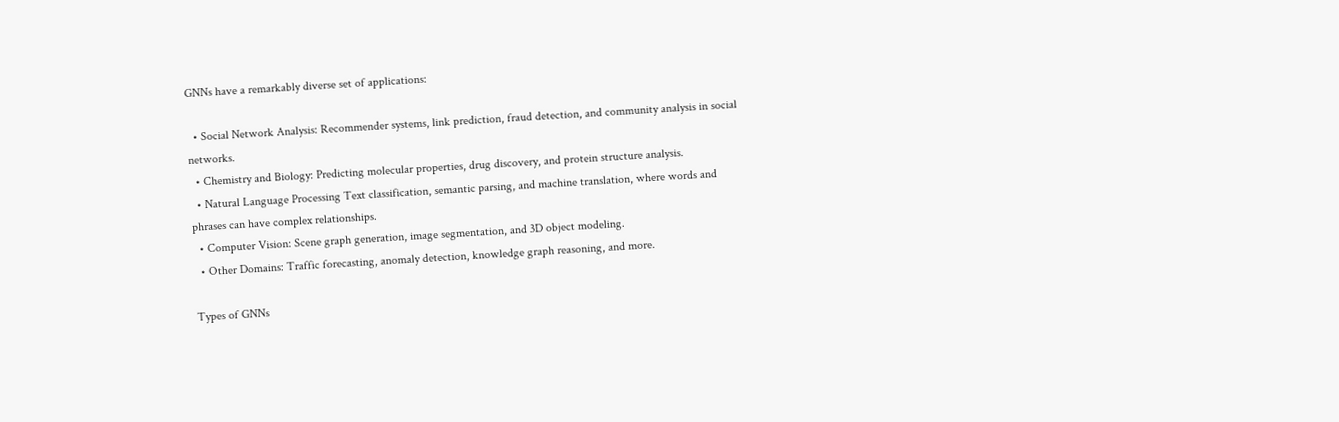GNNs have a remarkably diverse set of applications:

  • Social Network Analysis: Recommender systems, link prediction, fraud detection, and community analysis in social networks.
  • Chemistry and Biology: Predicting molecular properties, drug discovery, and protein structure analysis.
  • Natural Language Processing Text classification, semantic parsing, and machine translation, where words and phrases can have complex relationships.
  • Computer Vision: Scene graph generation, image segmentation, and 3D object modeling.
  • Other Domains: Traffic forecasting, anomaly detection, knowledge graph reasoning, and more.

Types of GNNs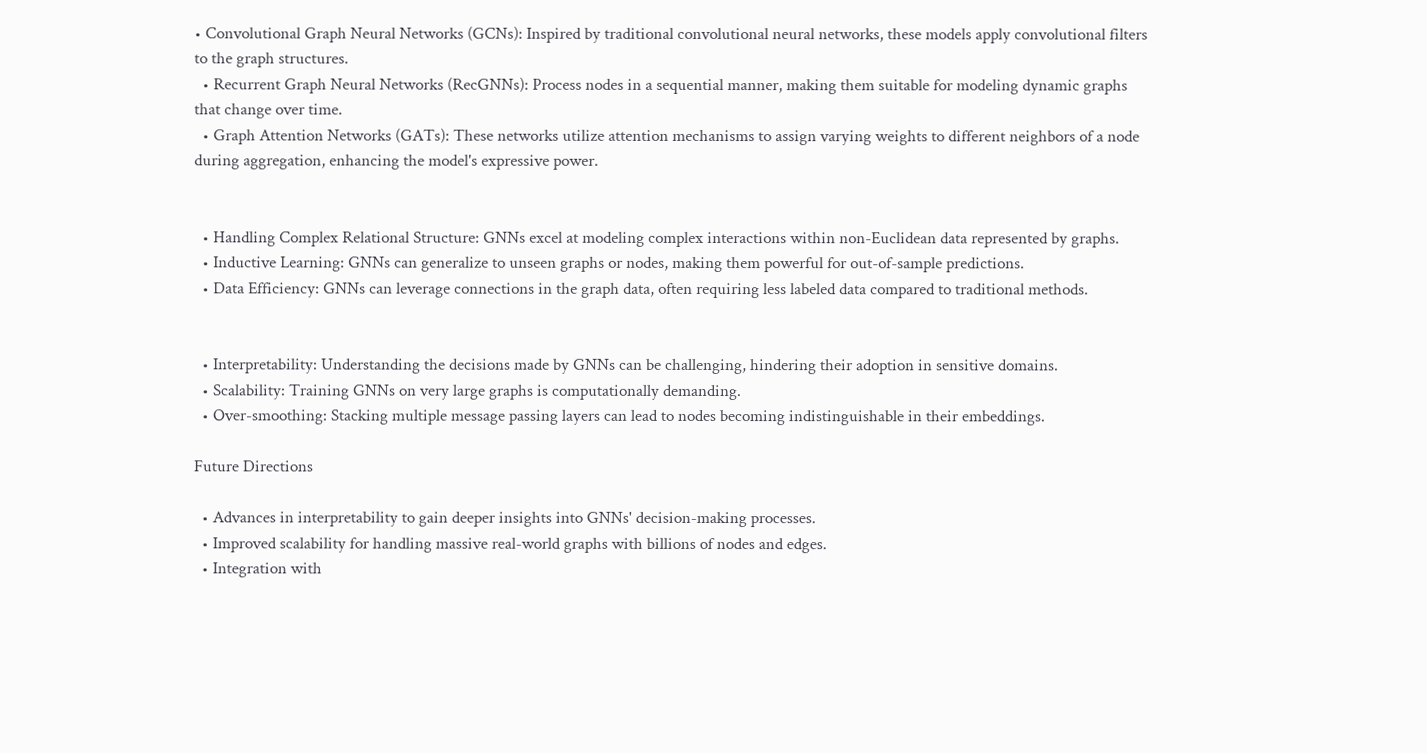• Convolutional Graph Neural Networks (GCNs): Inspired by traditional convolutional neural networks, these models apply convolutional filters to the graph structures.
  • Recurrent Graph Neural Networks (RecGNNs): Process nodes in a sequential manner, making them suitable for modeling dynamic graphs that change over time.
  • Graph Attention Networks (GATs): These networks utilize attention mechanisms to assign varying weights to different neighbors of a node during aggregation, enhancing the model's expressive power.


  • Handling Complex Relational Structure: GNNs excel at modeling complex interactions within non-Euclidean data represented by graphs.
  • Inductive Learning: GNNs can generalize to unseen graphs or nodes, making them powerful for out-of-sample predictions.
  • Data Efficiency: GNNs can leverage connections in the graph data, often requiring less labeled data compared to traditional methods.


  • Interpretability: Understanding the decisions made by GNNs can be challenging, hindering their adoption in sensitive domains.
  • Scalability: Training GNNs on very large graphs is computationally demanding.
  • Over-smoothing: Stacking multiple message passing layers can lead to nodes becoming indistinguishable in their embeddings.

Future Directions

  • Advances in interpretability to gain deeper insights into GNNs' decision-making processes.
  • Improved scalability for handling massive real-world graphs with billions of nodes and edges.
  • Integration with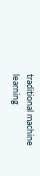traditional machine learning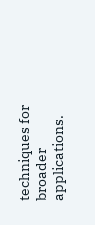techniques for broader applications.